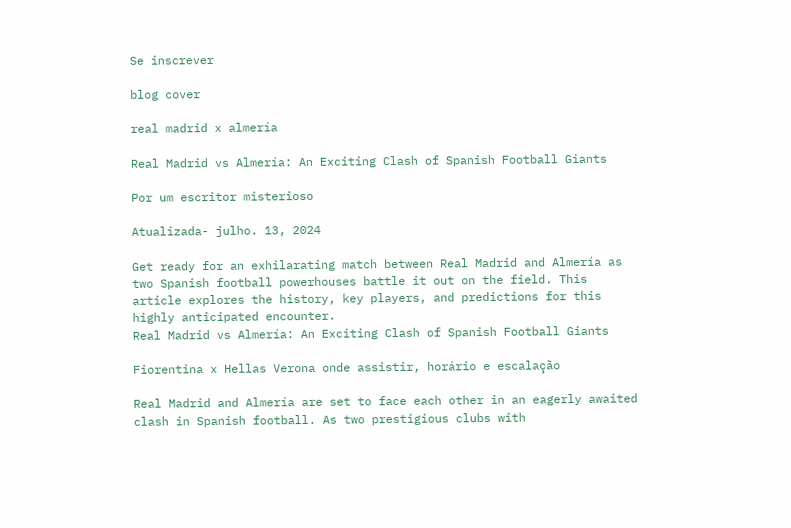Se inscrever

blog cover

real madrid x almería

Real Madrid vs Almería: An Exciting Clash of Spanish Football Giants

Por um escritor misterioso

Atualizada- julho. 13, 2024

Get ready for an exhilarating match between Real Madrid and Almería as two Spanish football powerhouses battle it out on the field. This article explores the history, key players, and predictions for this highly anticipated encounter.
Real Madrid vs Almería: An Exciting Clash of Spanish Football Giants

Fiorentina x Hellas Verona onde assistir, horário e escalação

Real Madrid and Almería are set to face each other in an eagerly awaited clash in Spanish football. As two prestigious clubs with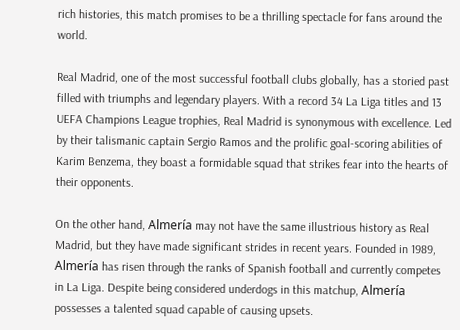rich histories, this match promises to be a thrilling spectacle for fans around the world.

Real Madrid, one of the most successful football clubs globally, has a storied past filled with triumphs and legendary players. With a record 34 La Liga titles and 13 UEFA Champions League trophies, Real Madrid is synonymous with excellence. Led by their talismanic captain Sergio Ramos and the prolific goal-scoring abilities of Karim Benzema, they boast a formidable squad that strikes fear into the hearts of their opponents.

On the other hand, Almería may not have the same illustrious history as Real Madrid, but they have made significant strides in recent years. Founded in 1989, Almería has risen through the ranks of Spanish football and currently competes in La Liga. Despite being considered underdogs in this matchup, Almería possesses a talented squad capable of causing upsets.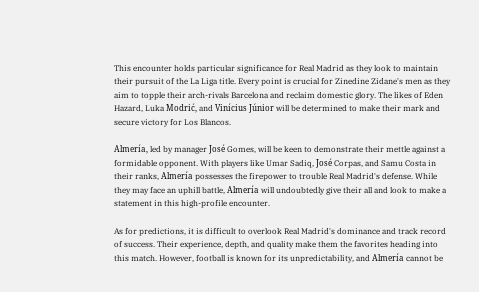This encounter holds particular significance for Real Madrid as they look to maintain their pursuit of the La Liga title. Every point is crucial for Zinedine Zidane's men as they aim to topple their arch-rivals Barcelona and reclaim domestic glory. The likes of Eden Hazard, Luka Modrić, and Vinícius Júnior will be determined to make their mark and secure victory for Los Blancos.

Almería, led by manager José Gomes, will be keen to demonstrate their mettle against a formidable opponent. With players like Umar Sadiq, José Corpas, and Samu Costa in their ranks, Almería possesses the firepower to trouble Real Madrid's defense. While they may face an uphill battle, Almería will undoubtedly give their all and look to make a statement in this high-profile encounter.

As for predictions, it is difficult to overlook Real Madrid's dominance and track record of success. Their experience, depth, and quality make them the favorites heading into this match. However, football is known for its unpredictability, and Almería cannot be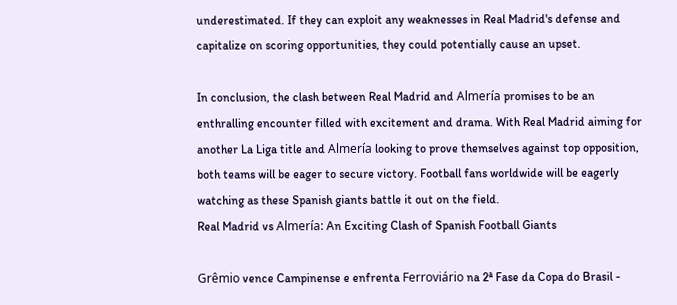underestimated. If they can exploit any weaknesses in Real Madrid's defense and capitalize on scoring opportunities, they could potentially cause an upset.

In conclusion, the clash between Real Madrid and Almería promises to be an enthralling encounter filled with excitement and drama. With Real Madrid aiming for another La Liga title and Almería looking to prove themselves against top opposition, both teams will be eager to secure victory. Football fans worldwide will be eagerly watching as these Spanish giants battle it out on the field.
Real Madrid vs Almería: An Exciting Clash of Spanish Football Giants

Grêmio vence Campinense e enfrenta Ferroviário na 2ª Fase da Copa do Brasil -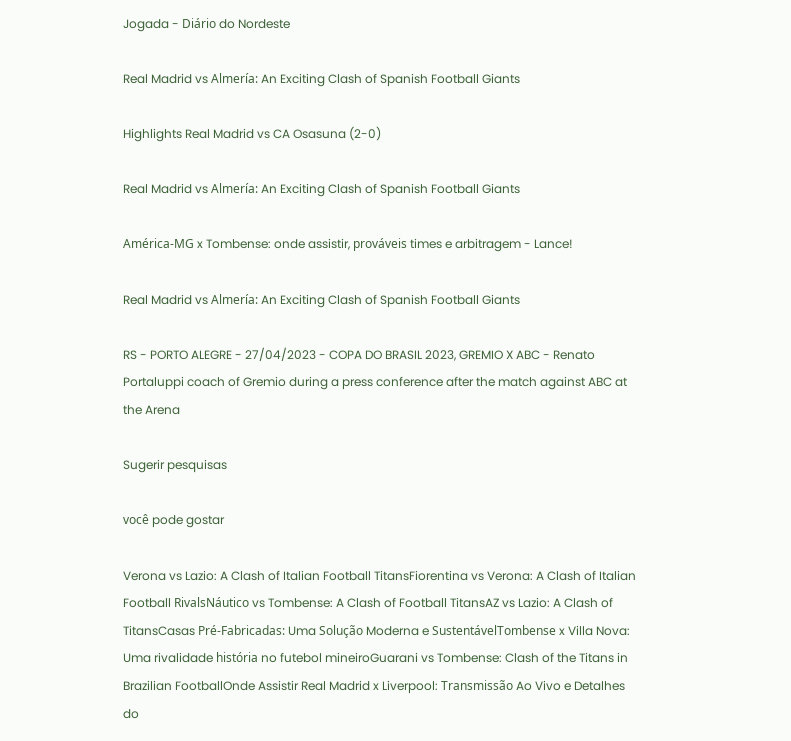Jogada - Diário do Nordeste

Real Madrid vs Almería: An Exciting Clash of Spanish Football Giants

Highlights Real Madrid vs CA Osasuna (2-0)

Real Madrid vs Almería: An Exciting Clash of Spanish Football Giants

América-MG x Tombense: onde assistir, prováveis times e arbitragem - Lance!

Real Madrid vs Almería: An Exciting Clash of Spanish Football Giants

RS - PORTO ALEGRE - 27/04/2023 - COPA DO BRASIL 2023, GREMIO X ABC - Renato Portaluppi coach of Gremio during a press conference after the match against ABC at the Arena

Sugerir pesquisas

você pode gostar

Verona vs Lazio: A Clash of Italian Football TitansFiorentina vs Verona: A Clash of Italian Football RivalsNáutico vs Tombense: A Clash of Football TitansAZ vs Lazio: A Clash of TitansCasas Pré-Fabricadas: Uma Solução Moderna e SustentávelTombense x Villa Nova: Uma rivalidade história no futebol mineiroGuarani vs Tombense: Clash of the Titans in Brazilian FootballOnde Assistir Real Madrid x Liverpool: Transmissão Ao Vivo e Detalhes do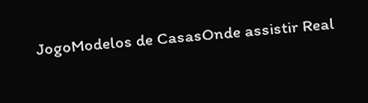JogoModelos de CasasOnde assistir Real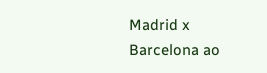Madrid x Barcelona ao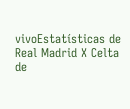vivoEstatísticas de Real Madrid X Celta de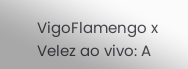VigoFlamengo x Velez ao vivo: A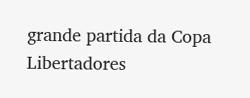grande partida da Copa Libertadores